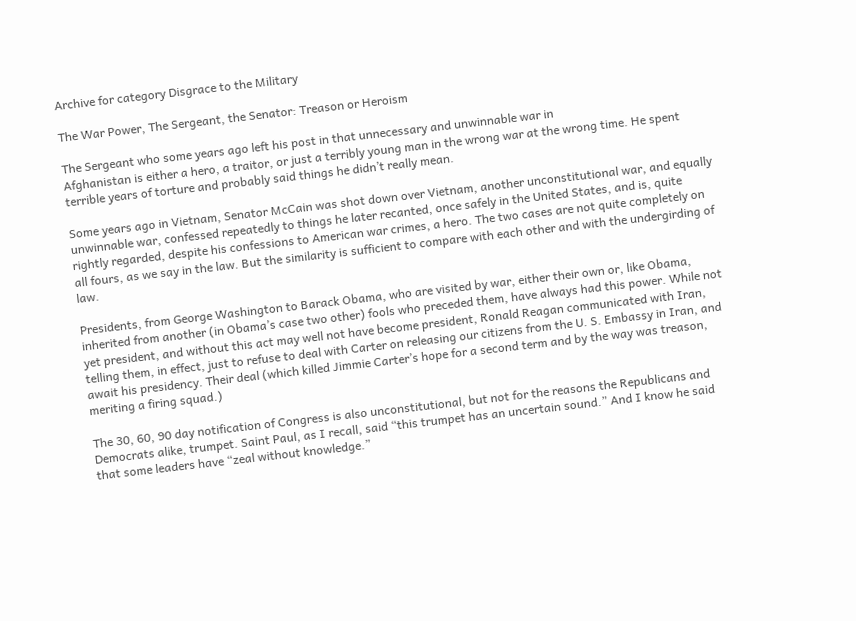Archive for category Disgrace to the Military

The War Power, The Sergeant, the Senator: Treason or Heroism

The Sergeant who some years ago left his post in that unnecessary and unwinnable war in
Afghanistan is either a hero, a traitor, or just a terribly young man in the wrong war at the wrong time. He spent terrible years of torture and probably said things he didn’t really mean.

Some years ago in Vietnam, Senator McCain was shot down over Vietnam, another unconstitutional war, and equally unwinnable war, confessed repeatedly to things he later recanted, once safely in the United States, and is, quite rightly regarded, despite his confessions to American war crimes, a hero. The two cases are not quite completely on all fours, as we say in the law. But the similarity is sufficient to compare with each other and with the undergirding of law.

Presidents, from George Washington to Barack Obama, who are visited by war, either their own or, like Obama, inherited from another (in Obama’s case two other) fools who preceded them, have always had this power. While not yet president, and without this act may well not have become president, Ronald Reagan communicated with Iran, telling them, in effect, just to refuse to deal with Carter on releasing our citizens from the U. S. Embassy in Iran, and await his presidency. Their deal (which killed Jimmie Carter’s hope for a second term and by the way was treason, meriting a firing squad.)

The 30, 60, 90 day notification of Congress is also unconstitutional, but not for the reasons the Republicans and Democrats alike, trumpet. Saint Paul, as I recall, said “this trumpet has an uncertain sound.” And I know he said that some leaders have “zeal without knowledge.”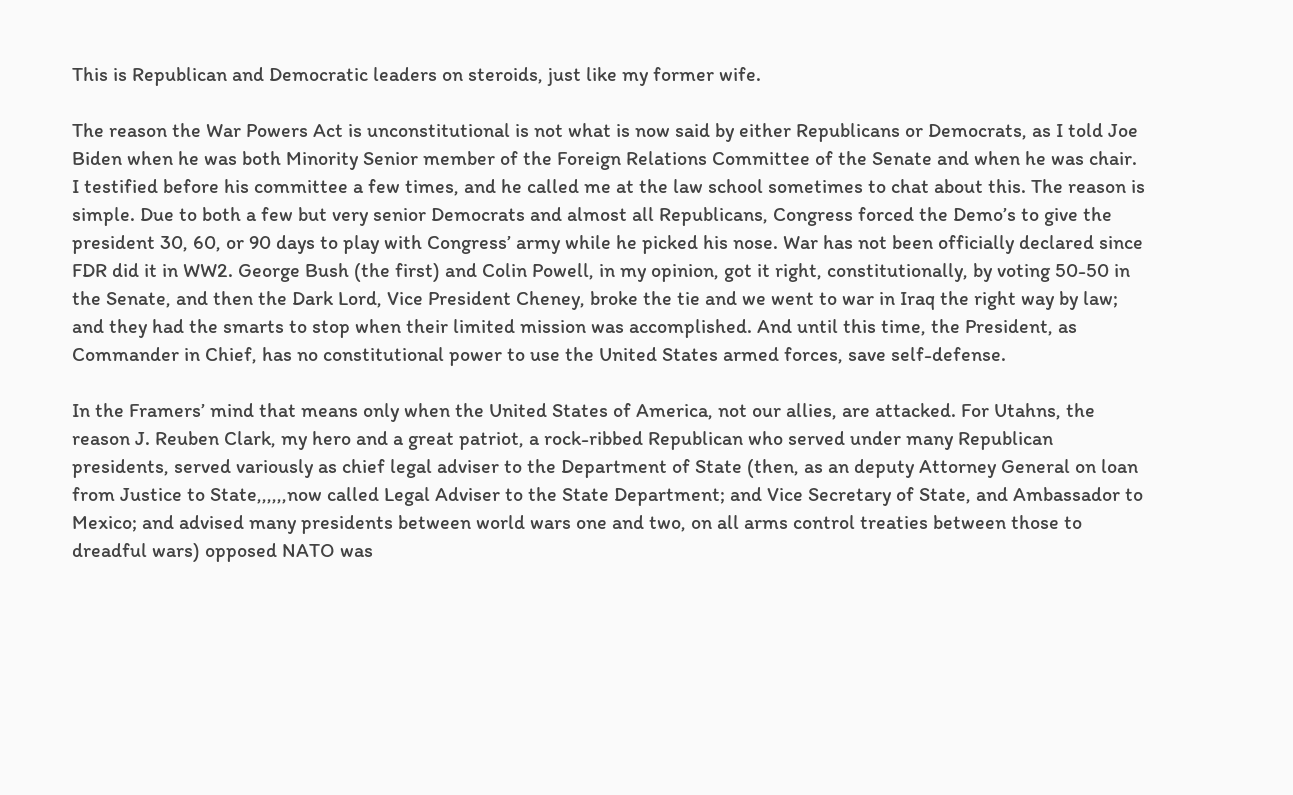This is Republican and Democratic leaders on steroids, just like my former wife.

The reason the War Powers Act is unconstitutional is not what is now said by either Republicans or Democrats, as I told Joe Biden when he was both Minority Senior member of the Foreign Relations Committee of the Senate and when he was chair. I testified before his committee a few times, and he called me at the law school sometimes to chat about this. The reason is simple. Due to both a few but very senior Democrats and almost all Republicans, Congress forced the Demo’s to give the president 30, 60, or 90 days to play with Congress’ army while he picked his nose. War has not been officially declared since FDR did it in WW2. George Bush (the first) and Colin Powell, in my opinion, got it right, constitutionally, by voting 50-50 in the Senate, and then the Dark Lord, Vice President Cheney, broke the tie and we went to war in Iraq the right way by law; and they had the smarts to stop when their limited mission was accomplished. And until this time, the President, as Commander in Chief, has no constitutional power to use the United States armed forces, save self-defense.

In the Framers’ mind that means only when the United States of America, not our allies, are attacked. For Utahns, the reason J. Reuben Clark, my hero and a great patriot, a rock-ribbed Republican who served under many Republican presidents, served variously as chief legal adviser to the Department of State (then, as an deputy Attorney General on loan from Justice to State,,,,,,now called Legal Adviser to the State Department; and Vice Secretary of State, and Ambassador to Mexico; and advised many presidents between world wars one and two, on all arms control treaties between those to dreadful wars) opposed NATO was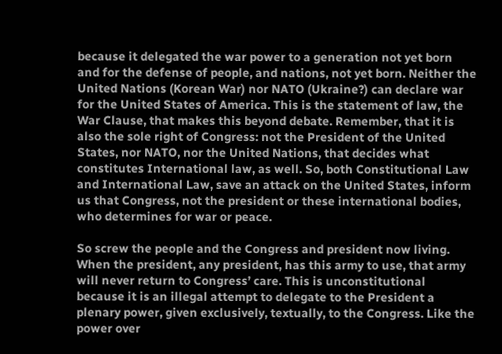because it delegated the war power to a generation not yet born and for the defense of people, and nations, not yet born. Neither the United Nations (Korean War) nor NATO (Ukraine?) can declare war for the United States of America. This is the statement of law, the War Clause, that makes this beyond debate. Remember, that it is also the sole right of Congress: not the President of the United States, nor NATO, nor the United Nations, that decides what constitutes International law, as well. So, both Constitutional Law and International Law, save an attack on the United States, inform us that Congress, not the president or these international bodies, who determines for war or peace.

So screw the people and the Congress and president now living. When the president, any president, has this army to use, that army will never return to Congress’ care. This is unconstitutional because it is an illegal attempt to delegate to the President a plenary power, given exclusively, textually, to the Congress. Like the power over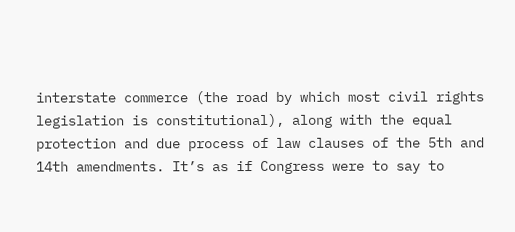interstate commerce (the road by which most civil rights legislation is constitutional), along with the equal protection and due process of law clauses of the 5th and 14th amendments. It’s as if Congress were to say to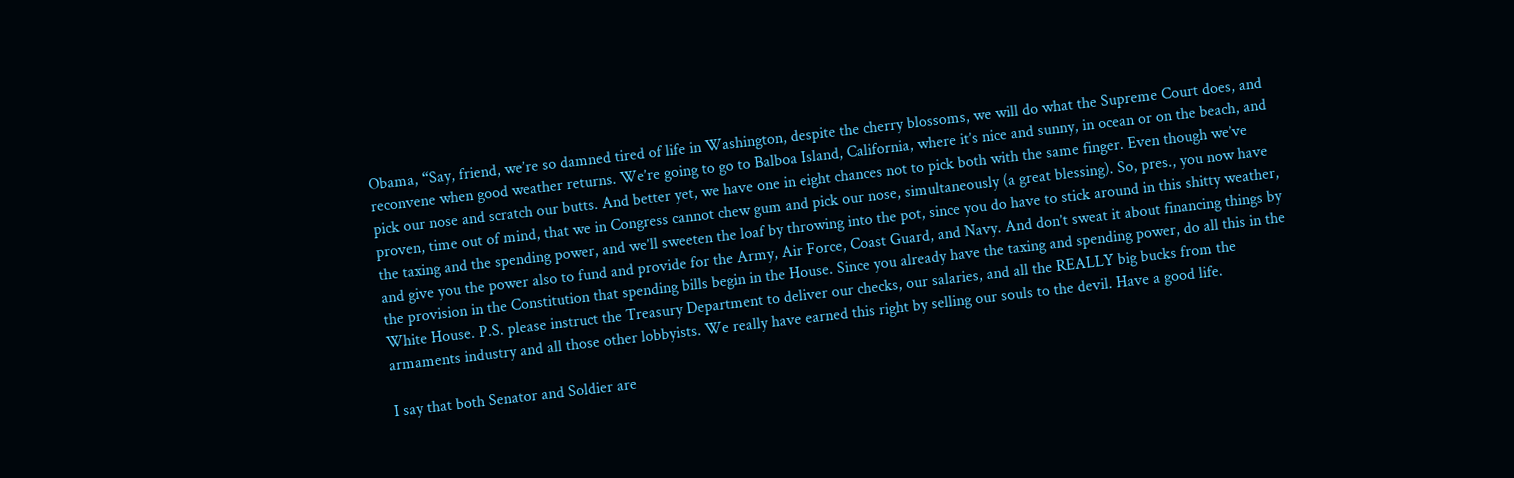Obama, “Say, friend, we’re so damned tired of life in Washington, despite the cherry blossoms, we will do what the Supreme Court does, and reconvene when good weather returns. We’re going to go to Balboa Island, California, where it’s nice and sunny, in ocean or on the beach, and pick our nose and scratch our butts. And better yet, we have one in eight chances not to pick both with the same finger. Even though we’ve proven, time out of mind, that we in Congress cannot chew gum and pick our nose, simultaneously (a great blessing). So, pres., you now have the taxing and the spending power, and we’ll sweeten the loaf by throwing into the pot, since you do have to stick around in this shitty weather, and give you the power also to fund and provide for the Army, Air Force, Coast Guard, and Navy. And don’t sweat it about financing things by the provision in the Constitution that spending bills begin in the House. Since you already have the taxing and spending power, do all this in the White House. P.S. please instruct the Treasury Department to deliver our checks, our salaries, and all the REALLY big bucks from the armaments industry and all those other lobbyists. We really have earned this right by selling our souls to the devil. Have a good life.

I say that both Senator and Soldier are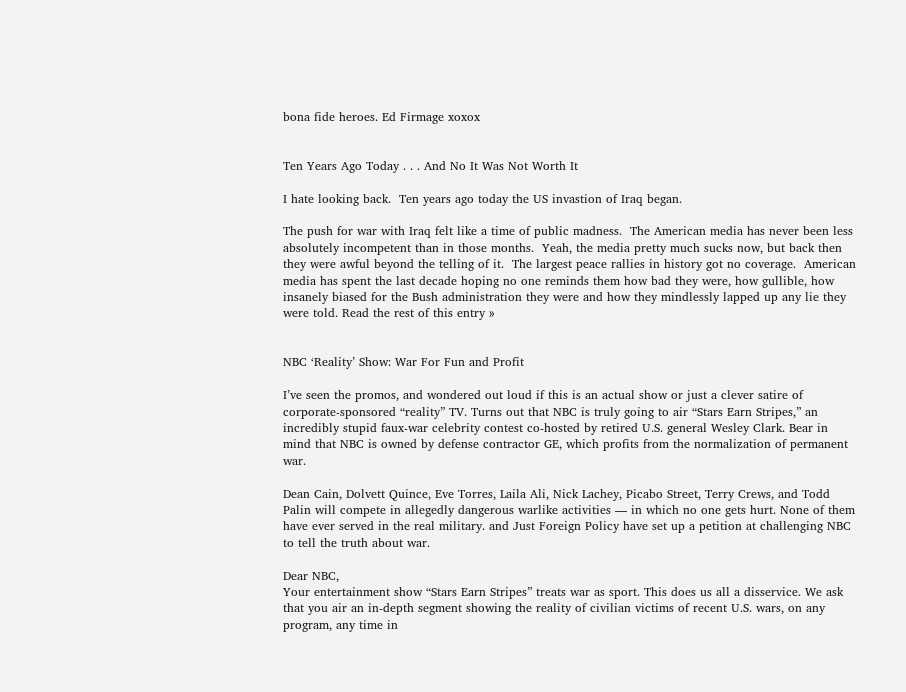bona fide heroes. Ed Firmage xoxox


Ten Years Ago Today . . . And No It Was Not Worth It

I hate looking back.  Ten years ago today the US invastion of Iraq began.

The push for war with Iraq felt like a time of public madness.  The American media has never been less absolutely incompetent than in those months.  Yeah, the media pretty much sucks now, but back then they were awful beyond the telling of it.  The largest peace rallies in history got no coverage.  American media has spent the last decade hoping no one reminds them how bad they were, how gullible, how insanely biased for the Bush administration they were and how they mindlessly lapped up any lie they were told. Read the rest of this entry »


NBC ‘Reality’ Show: War For Fun and Profit

I’ve seen the promos, and wondered out loud if this is an actual show or just a clever satire of corporate-sponsored “reality” TV. Turns out that NBC is truly going to air “Stars Earn Stripes,” an incredibly stupid faux-war celebrity contest co-hosted by retired U.S. general Wesley Clark. Bear in mind that NBC is owned by defense contractor GE, which profits from the normalization of permanent war.

Dean Cain, Dolvett Quince, Eve Torres, Laila Ali, Nick Lachey, Picabo Street, Terry Crews, and Todd Palin will compete in allegedly dangerous warlike activities — in which no one gets hurt. None of them have ever served in the real military. and Just Foreign Policy have set up a petition at challenging NBC to tell the truth about war.

Dear NBC,
Your entertainment show “Stars Earn Stripes” treats war as sport. This does us all a disservice. We ask that you air an in-depth segment showing the reality of civilian victims of recent U.S. wars, on any program, any time in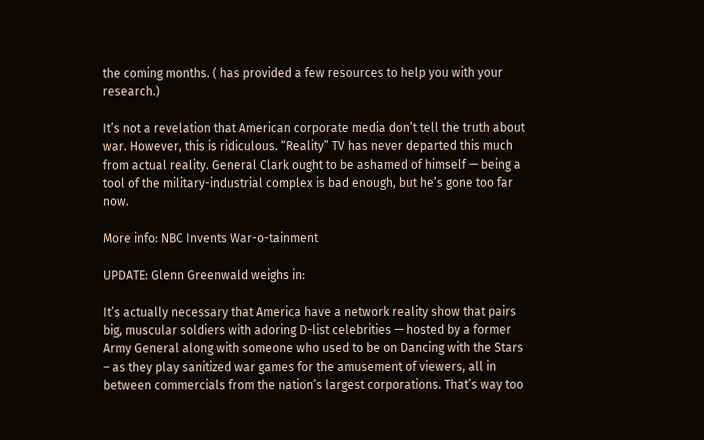the coming months. ( has provided a few resources to help you with your research.)

It’s not a revelation that American corporate media don’t tell the truth about war. However, this is ridiculous. “Reality” TV has never departed this much from actual reality. General Clark ought to be ashamed of himself — being a tool of the military-industrial complex is bad enough, but he’s gone too far now.

More info: NBC Invents War-o-tainment

UPDATE: Glenn Greenwald weighs in:

It’s actually necessary that America have a network reality show that pairs big, muscular soldiers with adoring D-list celebrities — hosted by a former Army General along with someone who used to be on Dancing with the Stars – as they play sanitized war games for the amusement of viewers, all in between commercials from the nation’s largest corporations. That’s way too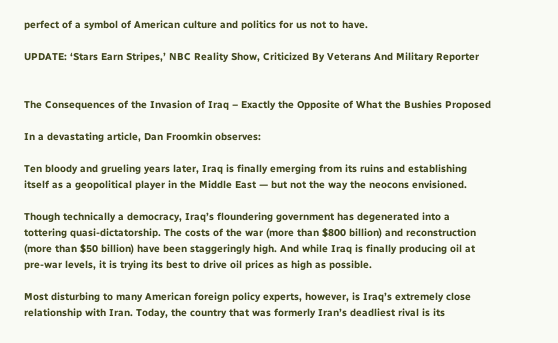perfect of a symbol of American culture and politics for us not to have.

UPDATE: ‘Stars Earn Stripes,’ NBC Reality Show, Criticized By Veterans And Military Reporter


The Consequences of the Invasion of Iraq – Exactly the Opposite of What the Bushies Proposed

In a devastating article, Dan Froomkin observes:

Ten bloody and grueling years later, Iraq is finally emerging from its ruins and establishing itself as a geopolitical player in the Middle East — but not the way the neocons envisioned.

Though technically a democracy, Iraq’s floundering government has degenerated into a tottering quasi-dictatorship. The costs of the war (more than $800 billion) and reconstruction (more than $50 billion) have been staggeringly high. And while Iraq is finally producing oil at pre-war levels, it is trying its best to drive oil prices as high as possible.

Most disturbing to many American foreign policy experts, however, is Iraq’s extremely close relationship with Iran. Today, the country that was formerly Iran’s deadliest rival is its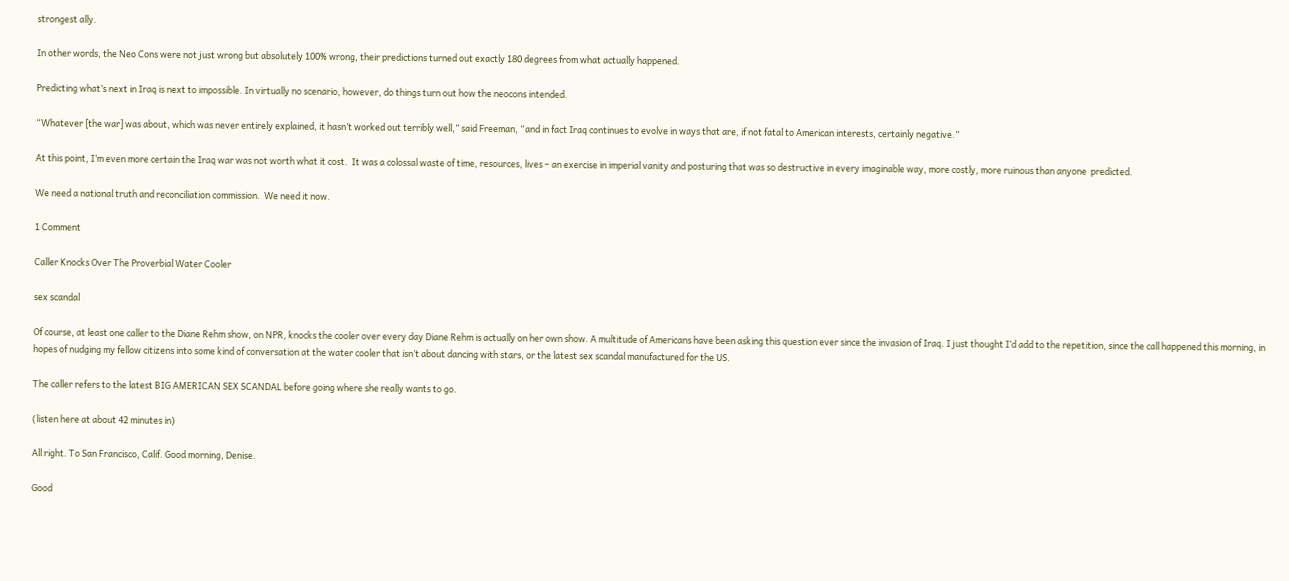strongest ally.

In other words, the Neo Cons were not just wrong but absolutely 100% wrong, their predictions turned out exactly 180 degrees from what actually happened.

Predicting what’s next in Iraq is next to impossible. In virtually no scenario, however, do things turn out how the neocons intended.

“Whatever [the war] was about, which was never entirely explained, it hasn’t worked out terribly well,” said Freeman, “and in fact Iraq continues to evolve in ways that are, if not fatal to American interests, certainly negative.”

At this point, I’m even more certain the Iraq war was not worth what it cost.  It was a colossal waste of time, resources, lives – an exercise in imperial vanity and posturing that was so destructive in every imaginable way, more costly, more ruinous than anyone  predicted.

We need a national truth and reconciliation commission.  We need it now.

1 Comment

Caller Knocks Over The Proverbial Water Cooler

sex scandal

Of course, at least one caller to the Diane Rehm show, on NPR, knocks the cooler over every day Diane Rehm is actually on her own show. A multitude of Americans have been asking this question ever since the invasion of Iraq. I just thought I’d add to the repetition, since the call happened this morning, in hopes of nudging my fellow citizens into some kind of conversation at the water cooler that isn’t about dancing with stars, or the latest sex scandal manufactured for the US.

The caller refers to the latest BIG AMERICAN SEX SCANDAL before going where she really wants to go.

(listen here at about 42 minutes in)

All right. To San Francisco, Calif. Good morning, Denise.

Good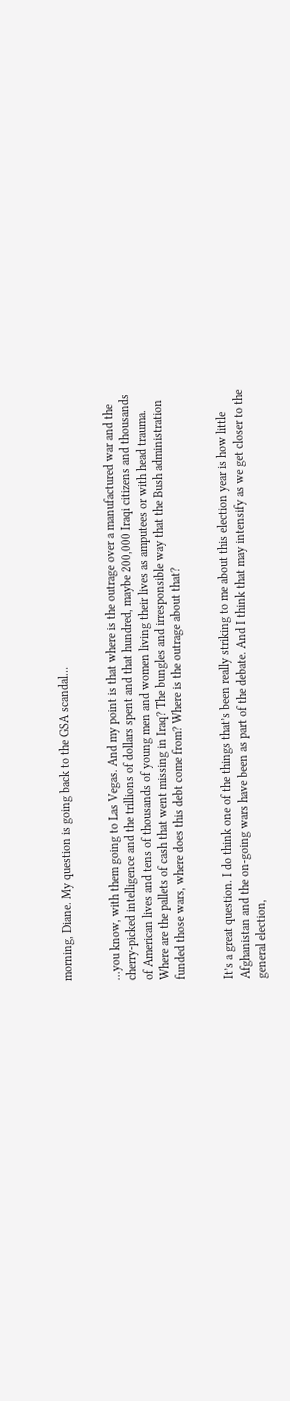morning, Diane. My question is going back to the GSA scandal…


…you know, with them going to Las Vegas. And my point is that where is the outrage over a manufactured war and the cherry-picked intelligence and the trillions of dollars spent and that hundred, maybe 200,000 Iraqi citizens and thousands of American lives and tens of thousands of young men and women living their lives as amputees or with head trauma. Where are the pallets of cash that went missing in Iraq? The bungles and irresponsible way that the Bush administration funded those wars, where does this debt come from? Where is the outrage about that?


It’s a great question. I do think one of the things that’s been really striking to me about this election year is how little Afghanistan and the on-going wars have been as part of the debate. And I think that may intensify as we get closer to the general election,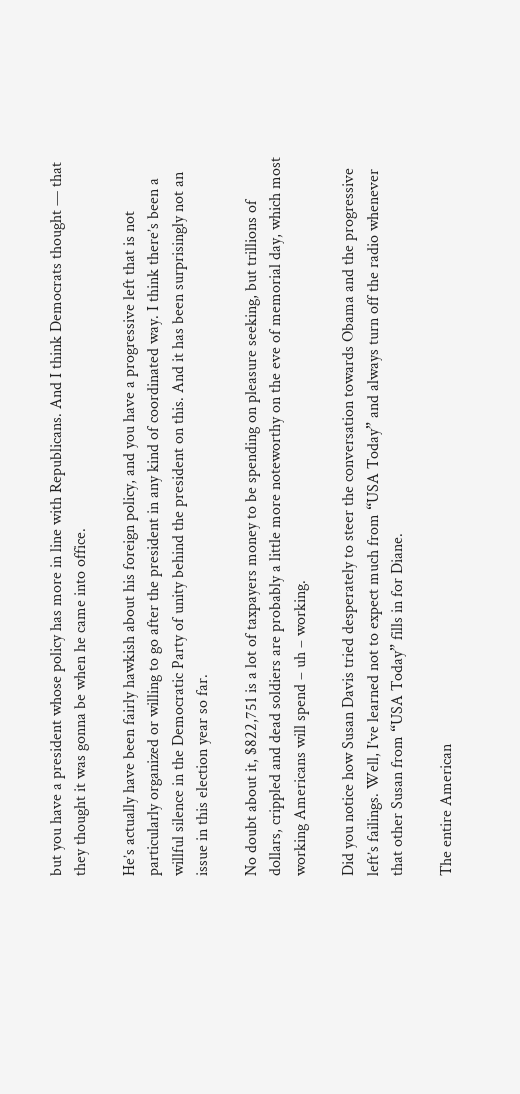but you have a president whose policy has more in line with Republicans. And I think Democrats thought — that they thought it was gonna be when he came into office.

He’s actually have been fairly hawkish about his foreign policy, and you have a progressive left that is not particularly organized or willing to go after the president in any kind of coordinated way. I think there’s been a willful silence in the Democratic Party of unity behind the president on this. And it has been surprisingly not an issue in this election year so far.

No doubt about it, $822,751 is a lot of taxpayers money to be spending on pleasure seeking, but trillions of dollars, crippled and dead soldiers are probably a little more noteworthy on the eve of memorial day, which most working Americans will spend – uh – working.

Did you notice how Susan Davis tried desperately to steer the conversation towards Obama and the progressive left’s failings. Well, I’ve learned not to expect much from “USA Today” and always turn off the radio whenever that other Susan from “USA Today” fills in for Diane.

The entire American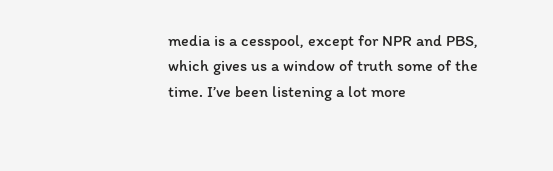media is a cesspool, except for NPR and PBS, which gives us a window of truth some of the time. I’ve been listening a lot more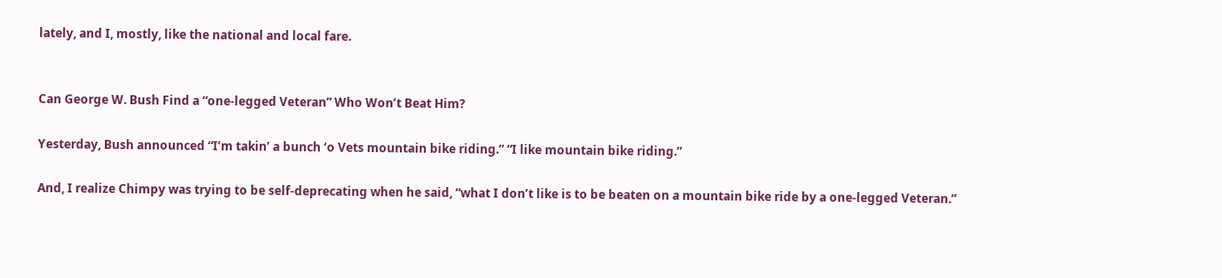lately, and I, mostly, like the national and local fare.


Can George W. Bush Find a “one-legged Veteran” Who Won’t Beat Him?

Yesterday, Bush announced “I’m takin’ a bunch ‘o Vets mountain bike riding.” “I like mountain bike riding.”

And, I realize Chimpy was trying to be self-deprecating when he said, “what I don’t like is to be beaten on a mountain bike ride by a one-legged Veteran.”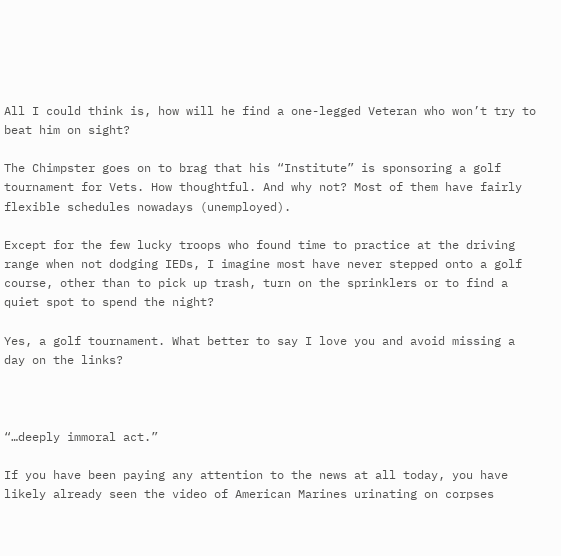All I could think is, how will he find a one-legged Veteran who won’t try to beat him on sight?

The Chimpster goes on to brag that his “Institute” is sponsoring a golf tournament for Vets. How thoughtful. And why not? Most of them have fairly flexible schedules nowadays (unemployed).

Except for the few lucky troops who found time to practice at the driving range when not dodging IEDs, I imagine most have never stepped onto a golf course, other than to pick up trash, turn on the sprinklers or to find a quiet spot to spend the night?

Yes, a golf tournament. What better to say I love you and avoid missing a day on the links?



“…deeply immoral act.”

If you have been paying any attention to the news at all today, you have likely already seen the video of American Marines urinating on corpses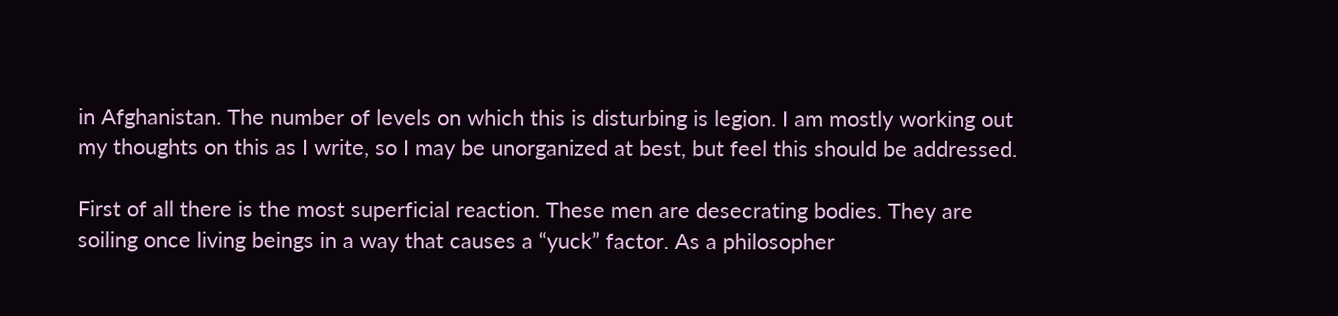in Afghanistan. The number of levels on which this is disturbing is legion. I am mostly working out my thoughts on this as I write, so I may be unorganized at best, but feel this should be addressed.

First of all there is the most superficial reaction. These men are desecrating bodies. They are soiling once living beings in a way that causes a “yuck” factor. As a philosopher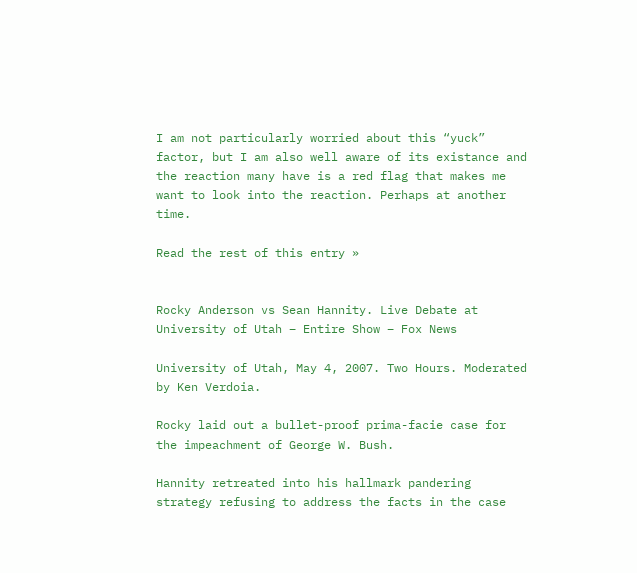I am not particularly worried about this “yuck” factor, but I am also well aware of its existance and the reaction many have is a red flag that makes me want to look into the reaction. Perhaps at another time.

Read the rest of this entry »


Rocky Anderson vs Sean Hannity. Live Debate at University of Utah – Entire Show – Fox News

University of Utah, May 4, 2007. Two Hours. Moderated by Ken Verdoia.

Rocky laid out a bullet-proof prima-facie case for the impeachment of George W. Bush.

Hannity retreated into his hallmark pandering strategy refusing to address the facts in the case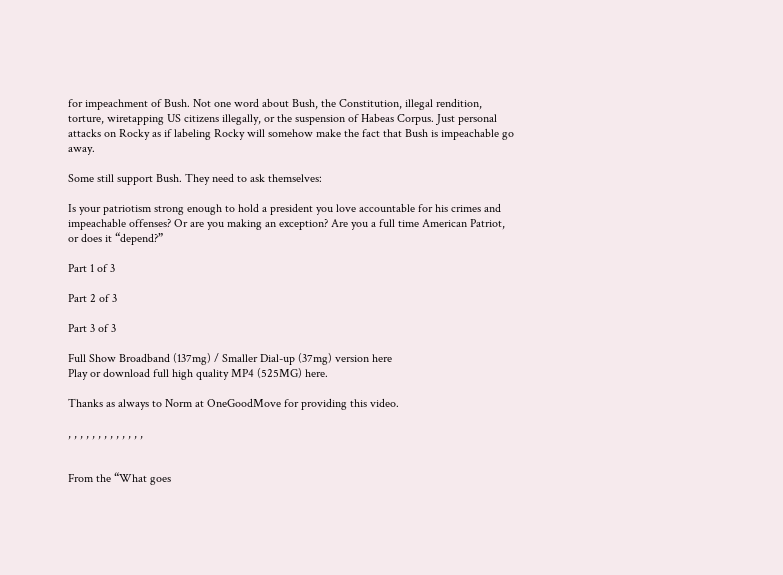for impeachment of Bush. Not one word about Bush, the Constitution, illegal rendition, torture, wiretapping US citizens illegally, or the suspension of Habeas Corpus. Just personal attacks on Rocky as if labeling Rocky will somehow make the fact that Bush is impeachable go away.

Some still support Bush. They need to ask themselves:

Is your patriotism strong enough to hold a president you love accountable for his crimes and impeachable offenses? Or are you making an exception? Are you a full time American Patriot, or does it “depend?”

Part 1 of 3

Part 2 of 3

Part 3 of 3

Full Show Broadband (137mg) / Smaller Dial-up (37mg) version here
Play or download full high quality MP4 (525MG) here.

Thanks as always to Norm at OneGoodMove for providing this video.

, , , , , , , , , , , , ,


From the “What goes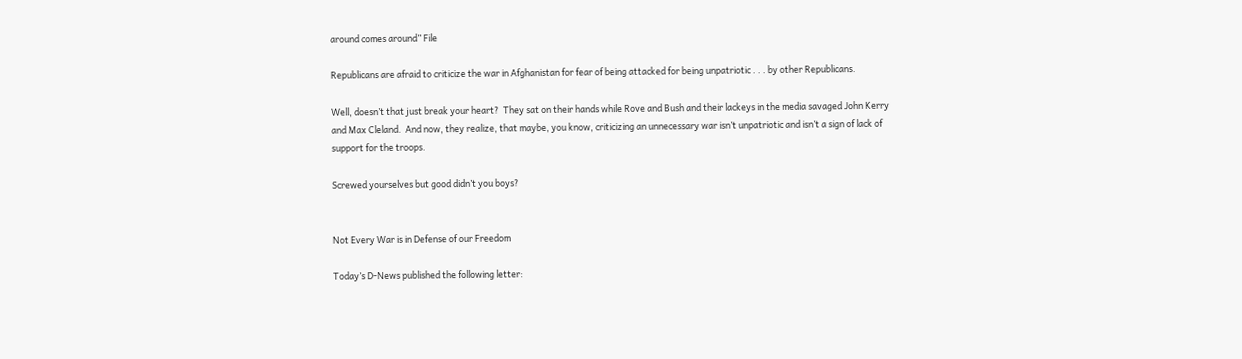around comes around” File

Republicans are afraid to criticize the war in Afghanistan for fear of being attacked for being unpatriotic . . . by other Republicans.

Well, doesn’t that just break your heart?  They sat on their hands while Rove and Bush and their lackeys in the media savaged John Kerry and Max Cleland.  And now, they realize, that maybe, you know, criticizing an unnecessary war isn’t unpatriotic and isn’t a sign of lack of support for the troops.

Screwed yourselves but good didn’t you boys?


Not Every War is in Defense of our Freedom

Today’s D-News published the following letter: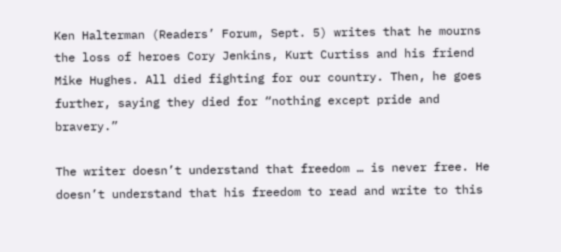Ken Halterman (Readers’ Forum, Sept. 5) writes that he mourns the loss of heroes Cory Jenkins, Kurt Curtiss and his friend Mike Hughes. All died fighting for our country. Then, he goes further, saying they died for “nothing except pride and bravery.”

The writer doesn’t understand that freedom … is never free. He doesn’t understand that his freedom to read and write to this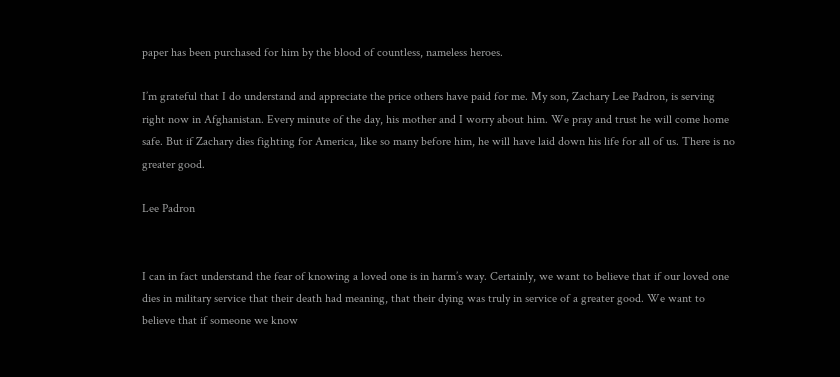paper has been purchased for him by the blood of countless, nameless heroes.

I’m grateful that I do understand and appreciate the price others have paid for me. My son, Zachary Lee Padron, is serving right now in Afghanistan. Every minute of the day, his mother and I worry about him. We pray and trust he will come home safe. But if Zachary dies fighting for America, like so many before him, he will have laid down his life for all of us. There is no greater good.

Lee Padron


I can in fact understand the fear of knowing a loved one is in harm’s way. Certainly, we want to believe that if our loved one dies in military service that their death had meaning, that their dying was truly in service of a greater good. We want to believe that if someone we know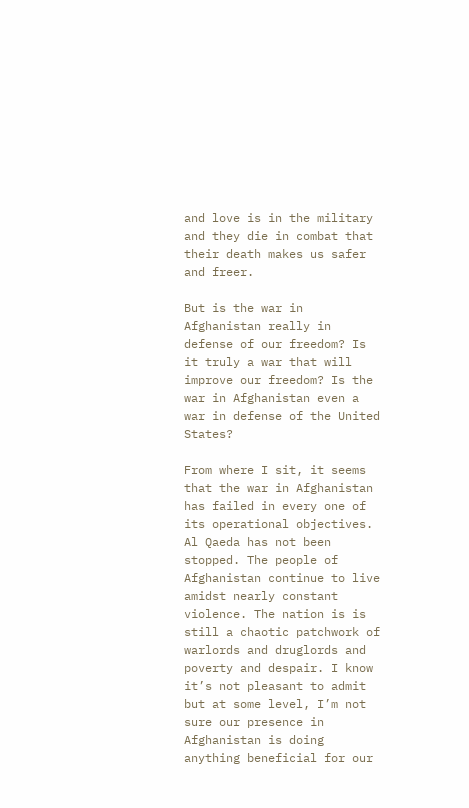and love is in the military and they die in combat that their death makes us safer and freer.

But is the war in Afghanistan really in defense of our freedom? Is it truly a war that will improve our freedom? Is the war in Afghanistan even a war in defense of the United States?

From where I sit, it seems that the war in Afghanistan has failed in every one of its operational objectives. Al Qaeda has not been stopped. The people of Afghanistan continue to live amidst nearly constant violence. The nation is is still a chaotic patchwork of warlords and druglords and poverty and despair. I know it’s not pleasant to admit but at some level, I’m not sure our presence in Afghanistan is doing anything beneficial for our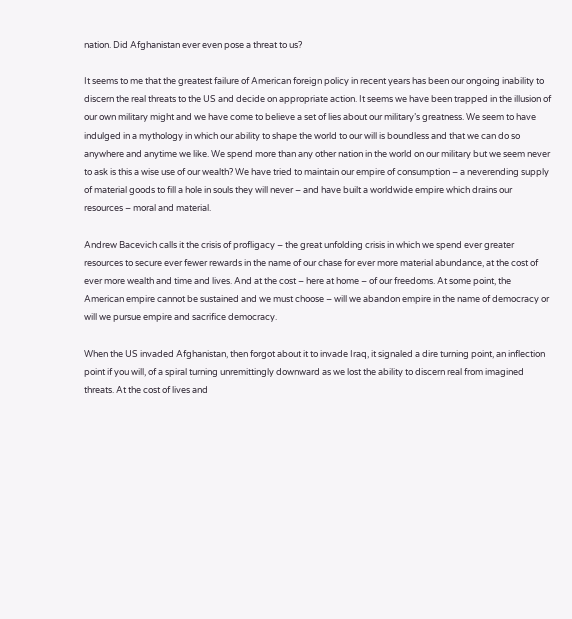nation. Did Afghanistan ever even pose a threat to us?

It seems to me that the greatest failure of American foreign policy in recent years has been our ongoing inability to discern the real threats to the US and decide on appropriate action. It seems we have been trapped in the illusion of our own military might and we have come to believe a set of lies about our military’s greatness. We seem to have indulged in a mythology in which our ability to shape the world to our will is boundless and that we can do so anywhere and anytime we like. We spend more than any other nation in the world on our military but we seem never to ask is this a wise use of our wealth? We have tried to maintain our empire of consumption – a neverending supply of material goods to fill a hole in souls they will never – and have built a worldwide empire which drains our resources – moral and material.

Andrew Bacevich calls it the crisis of profligacy – the great unfolding crisis in which we spend ever greater resources to secure ever fewer rewards in the name of our chase for ever more material abundance, at the cost of ever more wealth and time and lives. And at the cost – here at home – of our freedoms. At some point, the American empire cannot be sustained and we must choose – will we abandon empire in the name of democracy or will we pursue empire and sacrifice democracy.

When the US invaded Afghanistan, then forgot about it to invade Iraq, it signaled a dire turning point, an inflection point if you will, of a spiral turning unremittingly downward as we lost the ability to discern real from imagined threats. At the cost of lives and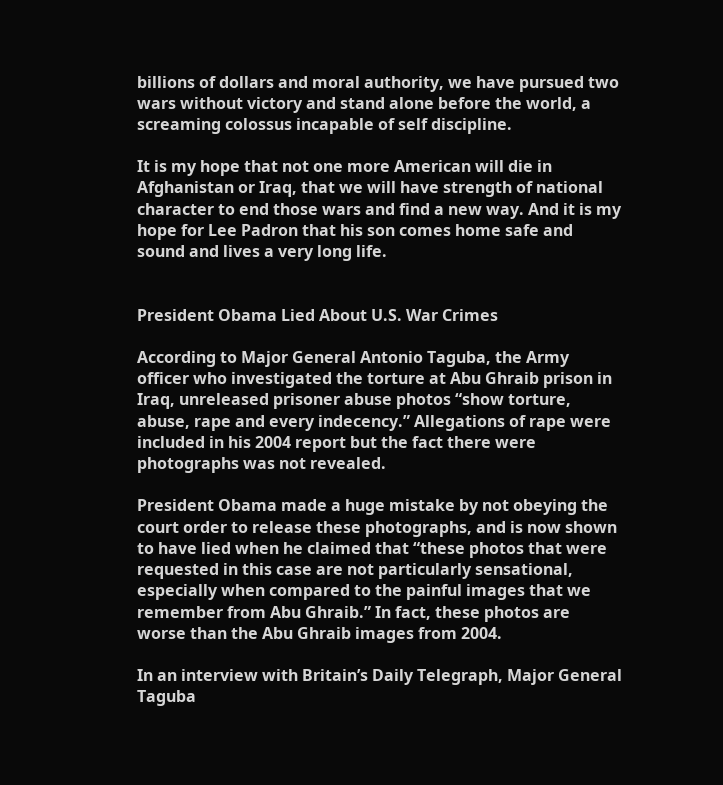billions of dollars and moral authority, we have pursued two wars without victory and stand alone before the world, a screaming colossus incapable of self discipline.

It is my hope that not one more American will die in Afghanistan or Iraq, that we will have strength of national character to end those wars and find a new way. And it is my hope for Lee Padron that his son comes home safe and sound and lives a very long life.


President Obama Lied About U.S. War Crimes

According to Major General Antonio Taguba, the Army officer who investigated the torture at Abu Ghraib prison in Iraq, unreleased prisoner abuse photos “show torture, abuse, rape and every indecency.” Allegations of rape were included in his 2004 report but the fact there were photographs was not revealed.

President Obama made a huge mistake by not obeying the court order to release these photographs, and is now shown to have lied when he claimed that “these photos that were requested in this case are not particularly sensational, especially when compared to the painful images that we remember from Abu Ghraib.” In fact, these photos are worse than the Abu Ghraib images from 2004.

In an interview with Britain’s Daily Telegraph, Major General Taguba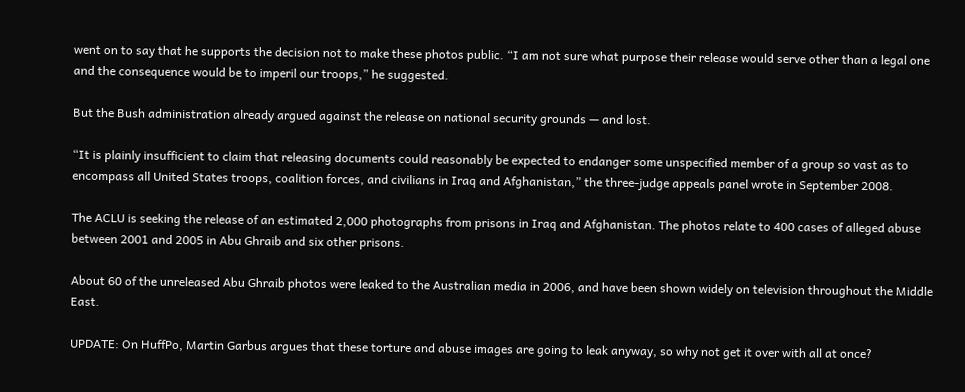went on to say that he supports the decision not to make these photos public. “I am not sure what purpose their release would serve other than a legal one and the consequence would be to imperil our troops,” he suggested.

But the Bush administration already argued against the release on national security grounds — and lost.

“It is plainly insufficient to claim that releasing documents could reasonably be expected to endanger some unspecified member of a group so vast as to encompass all United States troops, coalition forces, and civilians in Iraq and Afghanistan,” the three-judge appeals panel wrote in September 2008.

The ACLU is seeking the release of an estimated 2,000 photographs from prisons in Iraq and Afghanistan. The photos relate to 400 cases of alleged abuse between 2001 and 2005 in Abu Ghraib and six other prisons.

About 60 of the unreleased Abu Ghraib photos were leaked to the Australian media in 2006, and have been shown widely on television throughout the Middle East.

UPDATE: On HuffPo, Martin Garbus argues that these torture and abuse images are going to leak anyway, so why not get it over with all at once?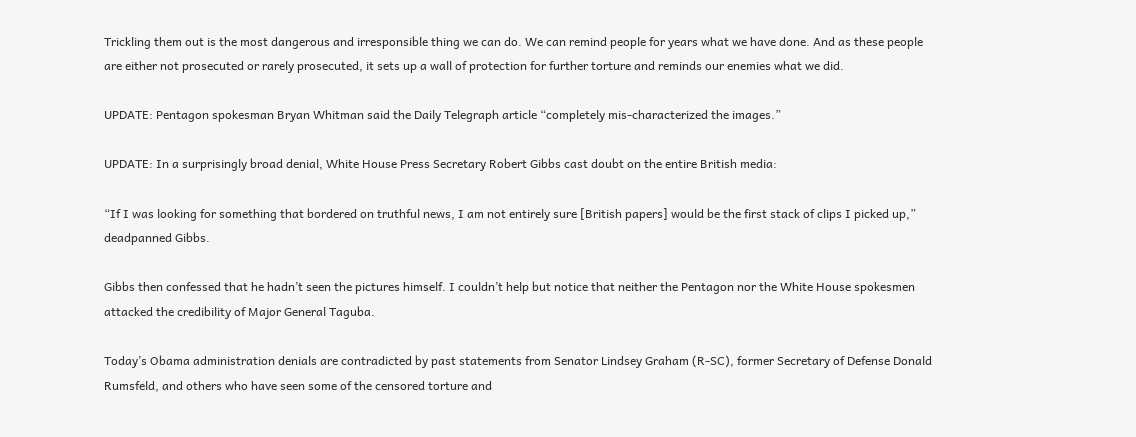Trickling them out is the most dangerous and irresponsible thing we can do. We can remind people for years what we have done. And as these people are either not prosecuted or rarely prosecuted, it sets up a wall of protection for further torture and reminds our enemies what we did.

UPDATE: Pentagon spokesman Bryan Whitman said the Daily Telegraph article “completely mis-characterized the images.”

UPDATE: In a surprisingly broad denial, White House Press Secretary Robert Gibbs cast doubt on the entire British media:

“If I was looking for something that bordered on truthful news, I am not entirely sure [British papers] would be the first stack of clips I picked up,” deadpanned Gibbs.

Gibbs then confessed that he hadn’t seen the pictures himself. I couldn’t help but notice that neither the Pentagon nor the White House spokesmen attacked the credibility of Major General Taguba.

Today’s Obama administration denials are contradicted by past statements from Senator Lindsey Graham (R-SC), former Secretary of Defense Donald Rumsfeld, and others who have seen some of the censored torture and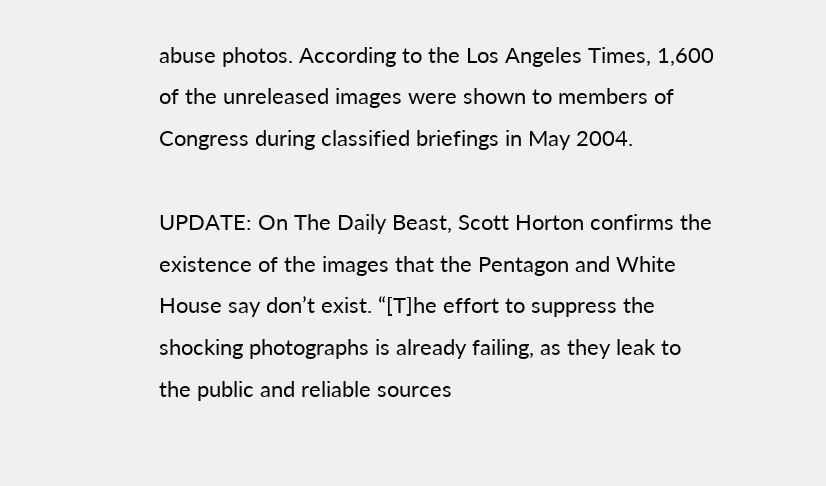abuse photos. According to the Los Angeles Times, 1,600 of the unreleased images were shown to members of Congress during classified briefings in May 2004.

UPDATE: On The Daily Beast, Scott Horton confirms the existence of the images that the Pentagon and White House say don’t exist. “[T]he effort to suppress the shocking photographs is already failing, as they leak to the public and reliable sources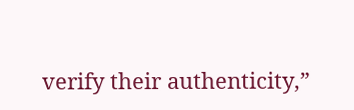verify their authenticity,”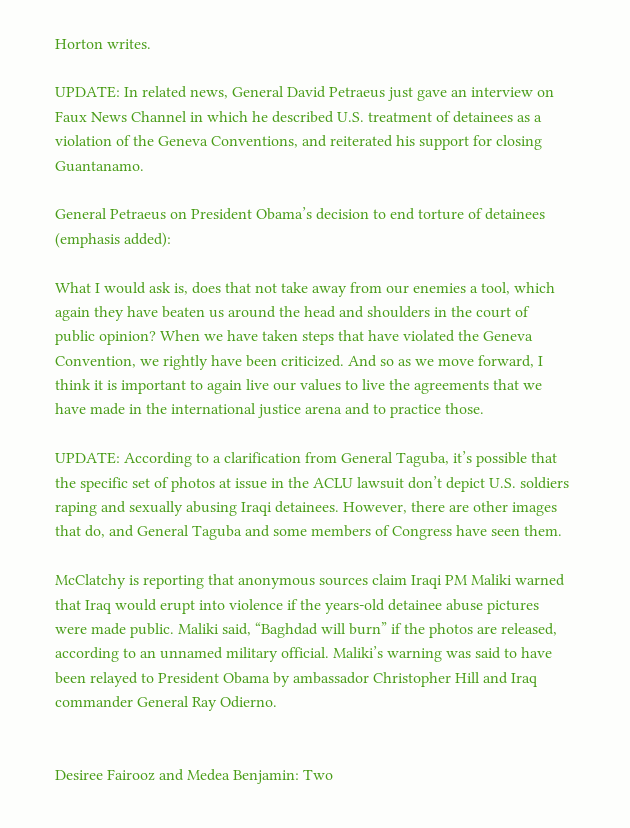Horton writes.

UPDATE: In related news, General David Petraeus just gave an interview on Faux News Channel in which he described U.S. treatment of detainees as a violation of the Geneva Conventions, and reiterated his support for closing Guantanamo.

General Petraeus on President Obama’s decision to end torture of detainees (emphasis added):

What I would ask is, does that not take away from our enemies a tool, which again they have beaten us around the head and shoulders in the court of public opinion? When we have taken steps that have violated the Geneva Convention, we rightly have been criticized. And so as we move forward, I think it is important to again live our values to live the agreements that we have made in the international justice arena and to practice those.

UPDATE: According to a clarification from General Taguba, it’s possible that the specific set of photos at issue in the ACLU lawsuit don’t depict U.S. soldiers raping and sexually abusing Iraqi detainees. However, there are other images that do, and General Taguba and some members of Congress have seen them.

McClatchy is reporting that anonymous sources claim Iraqi PM Maliki warned that Iraq would erupt into violence if the years-old detainee abuse pictures were made public. Maliki said, “Baghdad will burn” if the photos are released, according to an unnamed military official. Maliki’s warning was said to have been relayed to President Obama by ambassador Christopher Hill and Iraq commander General Ray Odierno.


Desiree Fairooz and Medea Benjamin: Two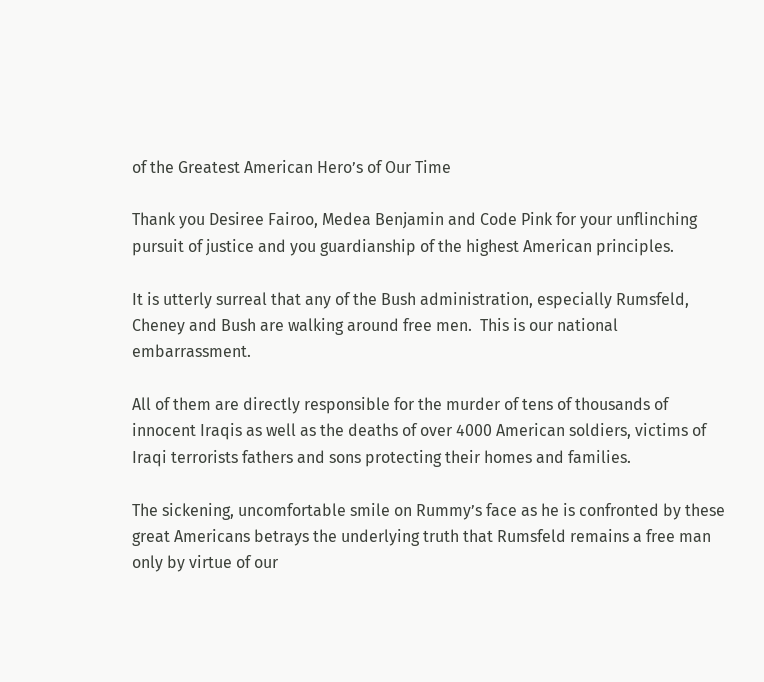of the Greatest American Hero’s of Our Time

Thank you Desiree Fairoo, Medea Benjamin and Code Pink for your unflinching pursuit of justice and you guardianship of the highest American principles.

It is utterly surreal that any of the Bush administration, especially Rumsfeld, Cheney and Bush are walking around free men.  This is our national embarrassment.

All of them are directly responsible for the murder of tens of thousands of innocent Iraqis as well as the deaths of over 4000 American soldiers, victims of Iraqi terrorists fathers and sons protecting their homes and families.

The sickening, uncomfortable smile on Rummy’s face as he is confronted by these great Americans betrays the underlying truth that Rumsfeld remains a free man only by virtue of our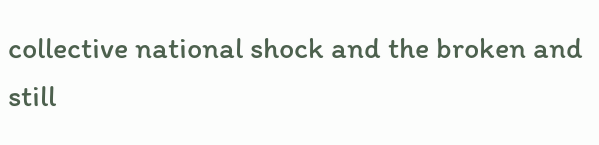collective national shock and the broken and still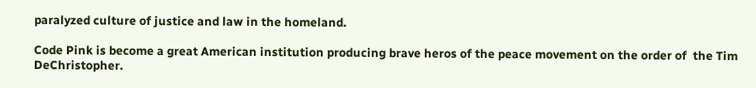paralyzed culture of justice and law in the homeland.

Code Pink is become a great American institution producing brave heros of the peace movement on the order of  the Tim DeChristopher.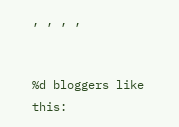, , , ,


%d bloggers like this: